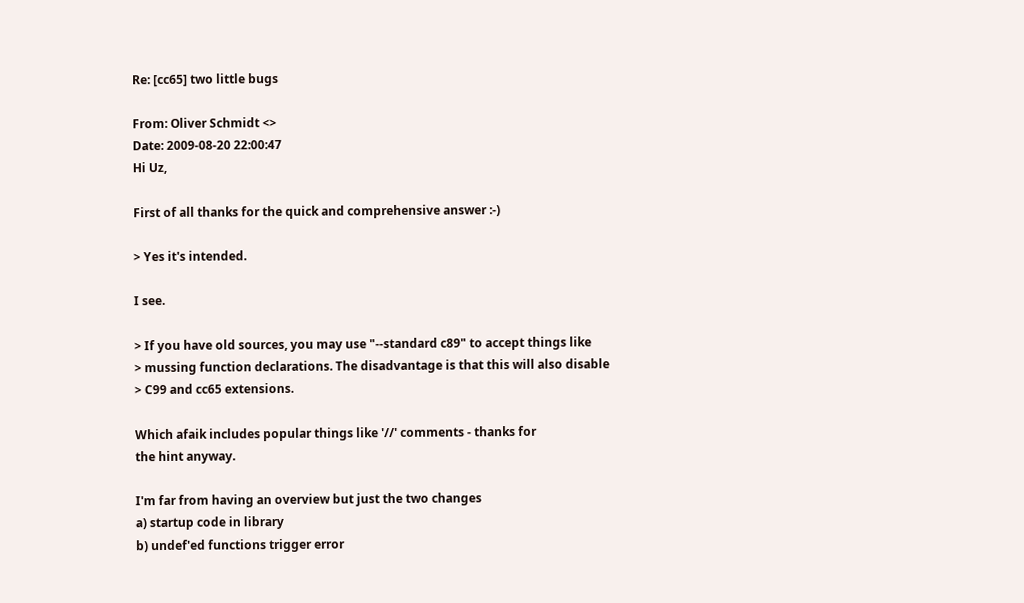Re: [cc65] two little bugs

From: Oliver Schmidt <>
Date: 2009-08-20 22:00:47
Hi Uz,

First of all thanks for the quick and comprehensive answer :-)

> Yes it's intended.

I see.

> If you have old sources, you may use "--standard c89" to accept things like
> mussing function declarations. The disadvantage is that this will also disable
> C99 and cc65 extensions.

Which afaik includes popular things like '//' comments - thanks for
the hint anyway.

I'm far from having an overview but just the two changes
a) startup code in library
b) undef'ed functions trigger error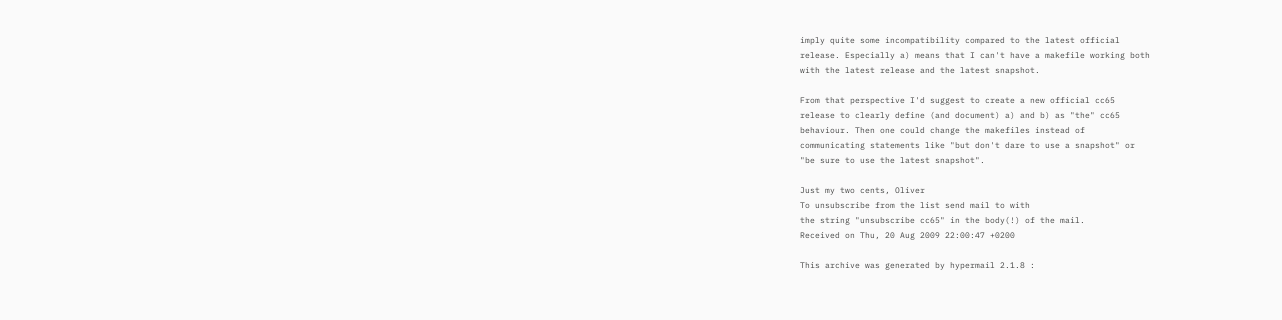imply quite some incompatibility compared to the latest official
release. Especially a) means that I can't have a makefile working both
with the latest release and the latest snapshot.

From that perspective I'd suggest to create a new official cc65
release to clearly define (and document) a) and b) as "the" cc65
behaviour. Then one could change the makefiles instead of
communicating statements like "but don't dare to use a snapshot" or
"be sure to use the latest snapshot".

Just my two cents, Oliver
To unsubscribe from the list send mail to with
the string "unsubscribe cc65" in the body(!) of the mail.
Received on Thu, 20 Aug 2009 22:00:47 +0200

This archive was generated by hypermail 2.1.8 :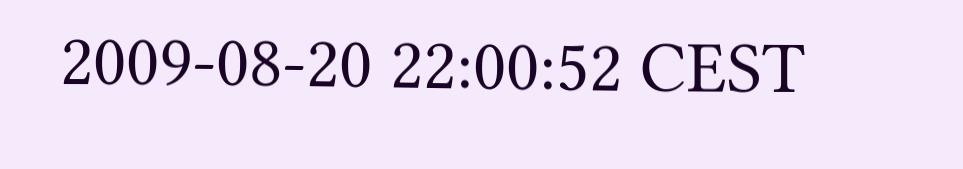2009-08-20 22:00:52 CEST